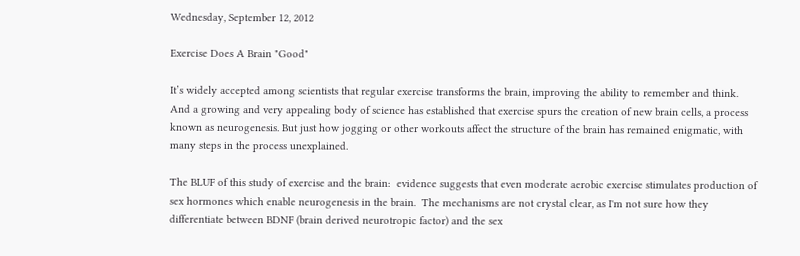Wednesday, September 12, 2012

Exercise Does A Brain "Good"

It’s widely accepted among scientists that regular exercise transforms the brain, improving the ability to remember and think. And a growing and very appealing body of science has established that exercise spurs the creation of new brain cells, a process known as neurogenesis. But just how jogging or other workouts affect the structure of the brain has remained enigmatic, with many steps in the process unexplained.

The BLUF of this study of exercise and the brain:  evidence suggests that even moderate aerobic exercise stimulates production of sex hormones which enable neurogenesis in the brain.  The mechanisms are not crystal clear, as I'm not sure how they differentiate between BDNF (brain derived neurotropic factor) and the sex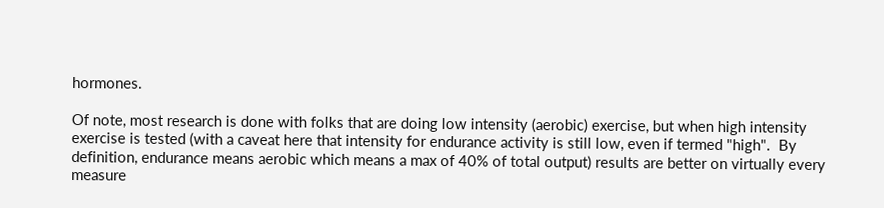hormones.

Of note, most research is done with folks that are doing low intensity (aerobic) exercise, but when high intensity exercise is tested (with a caveat here that intensity for endurance activity is still low, even if termed "high".  By definition, endurance means aerobic which means a max of 40% of total output) results are better on virtually every measure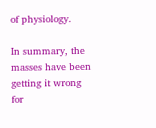of physiology.

In summary, the masses have been getting it wrong for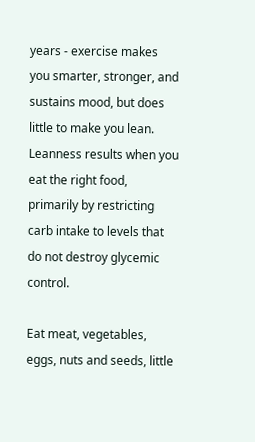years - exercise makes you smarter, stronger, and sustains mood, but does little to make you lean.  Leanness results when you eat the right food, primarily by restricting carb intake to levels that do not destroy glycemic control.

Eat meat, vegetables, eggs, nuts and seeds, little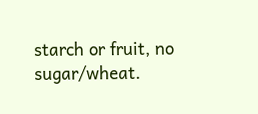starch or fruit, no sugar/wheat.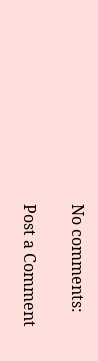No comments:

Post a Comment